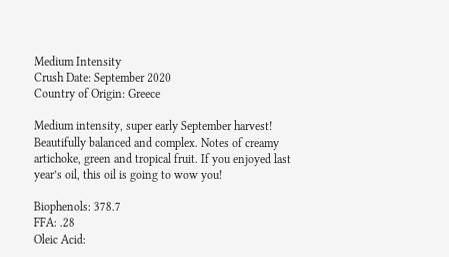Medium Intensity
Crush Date: September 2020
Country of Origin: Greece

Medium intensity, super early September harvest! Beautifully balanced and complex. Notes of creamy artichoke, green and tropical fruit. If you enjoyed last year’s oil, this oil is going to wow you!

Biophenols: 378.7
FFA: .28
Oleic Acid: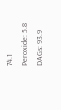74.1
Peroxide: 5.8
DAGs: 93.9